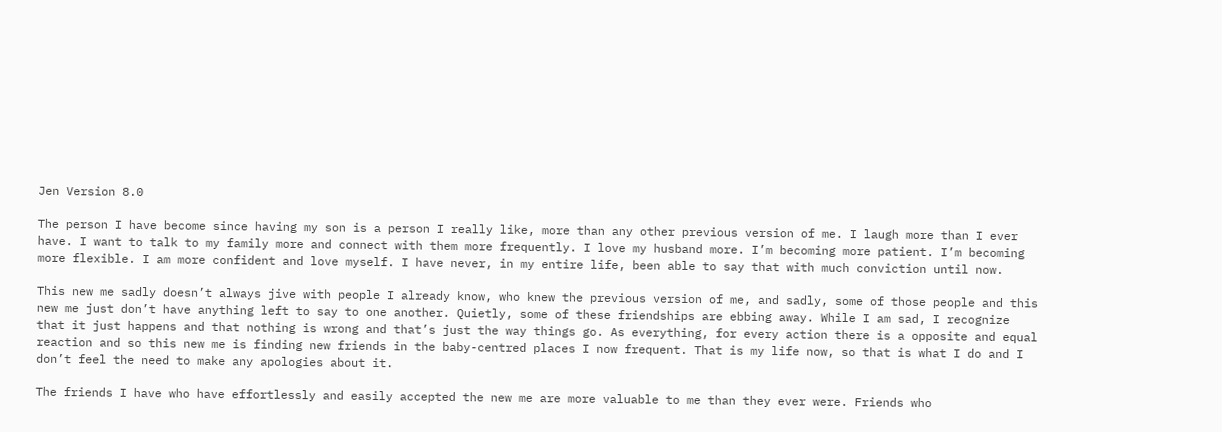Jen Version 8.0

The person I have become since having my son is a person I really like, more than any other previous version of me. I laugh more than I ever have. I want to talk to my family more and connect with them more frequently. I love my husband more. I’m becoming more patient. I’m becoming more flexible. I am more confident and love myself. I have never, in my entire life, been able to say that with much conviction until now.

This new me sadly doesn’t always jive with people I already know, who knew the previous version of me, and sadly, some of those people and this new me just don’t have anything left to say to one another. Quietly, some of these friendships are ebbing away. While I am sad, I recognize that it just happens and that nothing is wrong and that’s just the way things go. As everything, for every action there is a opposite and equal reaction and so this new me is finding new friends in the baby-centred places I now frequent. That is my life now, so that is what I do and I don’t feel the need to make any apologies about it.

The friends I have who have effortlessly and easily accepted the new me are more valuable to me than they ever were. Friends who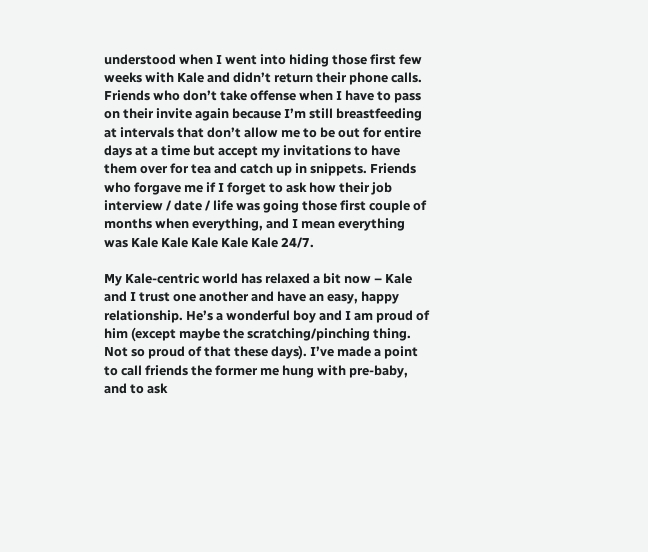understood when I went into hiding those first few weeks with Kale and didn’t return their phone calls. Friends who don’t take offense when I have to pass on their invite again because I’m still breastfeeding at intervals that don’t allow me to be out for entire days at a time but accept my invitations to have them over for tea and catch up in snippets. Friends who forgave me if I forget to ask how their job interview / date / life was going those first couple of months when everything, and I mean everything was Kale Kale Kale Kale Kale 24/7.

My Kale-centric world has relaxed a bit now – Kale and I trust one another and have an easy, happy relationship. He’s a wonderful boy and I am proud of him (except maybe the scratching/pinching thing. Not so proud of that these days). I’ve made a point to call friends the former me hung with pre-baby, and to ask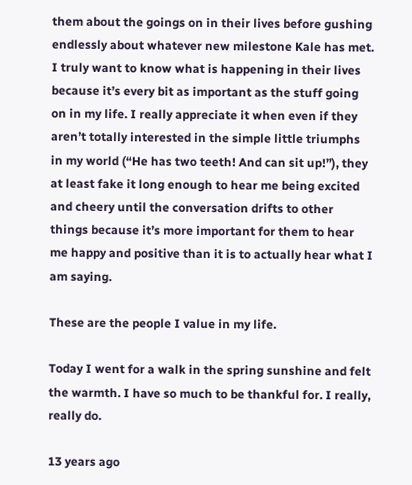them about the goings on in their lives before gushing endlessly about whatever new milestone Kale has met. I truly want to know what is happening in their lives because it’s every bit as important as the stuff going on in my life. I really appreciate it when even if they aren’t totally interested in the simple little triumphs in my world (“He has two teeth! And can sit up!”), they at least fake it long enough to hear me being excited and cheery until the conversation drifts to other things because it’s more important for them to hear me happy and positive than it is to actually hear what I am saying.

These are the people I value in my life.

Today I went for a walk in the spring sunshine and felt the warmth. I have so much to be thankful for. I really, really do.

13 years ago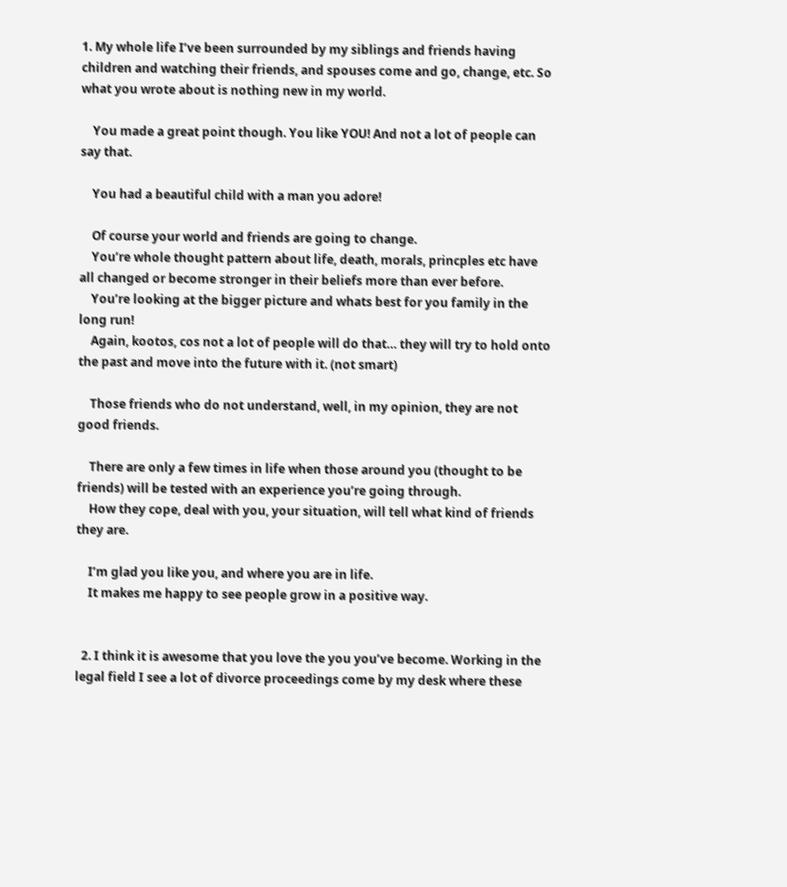1. My whole life I’ve been surrounded by my siblings and friends having children and watching their friends, and spouses come and go, change, etc. So what you wrote about is nothing new in my world.

    You made a great point though. You like YOU! And not a lot of people can say that.

    You had a beautiful child with a man you adore!

    Of course your world and friends are going to change.
    You’re whole thought pattern about life, death, morals, princples etc have all changed or become stronger in their beliefs more than ever before.
    You’re looking at the bigger picture and whats best for you family in the long run!
    Again, kootos, cos not a lot of people will do that… they will try to hold onto the past and move into the future with it. (not smart)

    Those friends who do not understand, well, in my opinion, they are not good friends.

    There are only a few times in life when those around you (thought to be friends) will be tested with an experience you’re going through.
    How they cope, deal with you, your situation, will tell what kind of friends they are.

    I’m glad you like you, and where you are in life.
    It makes me happy to see people grow in a positive way.


  2. I think it is awesome that you love the you you’ve become. Working in the legal field I see a lot of divorce proceedings come by my desk where these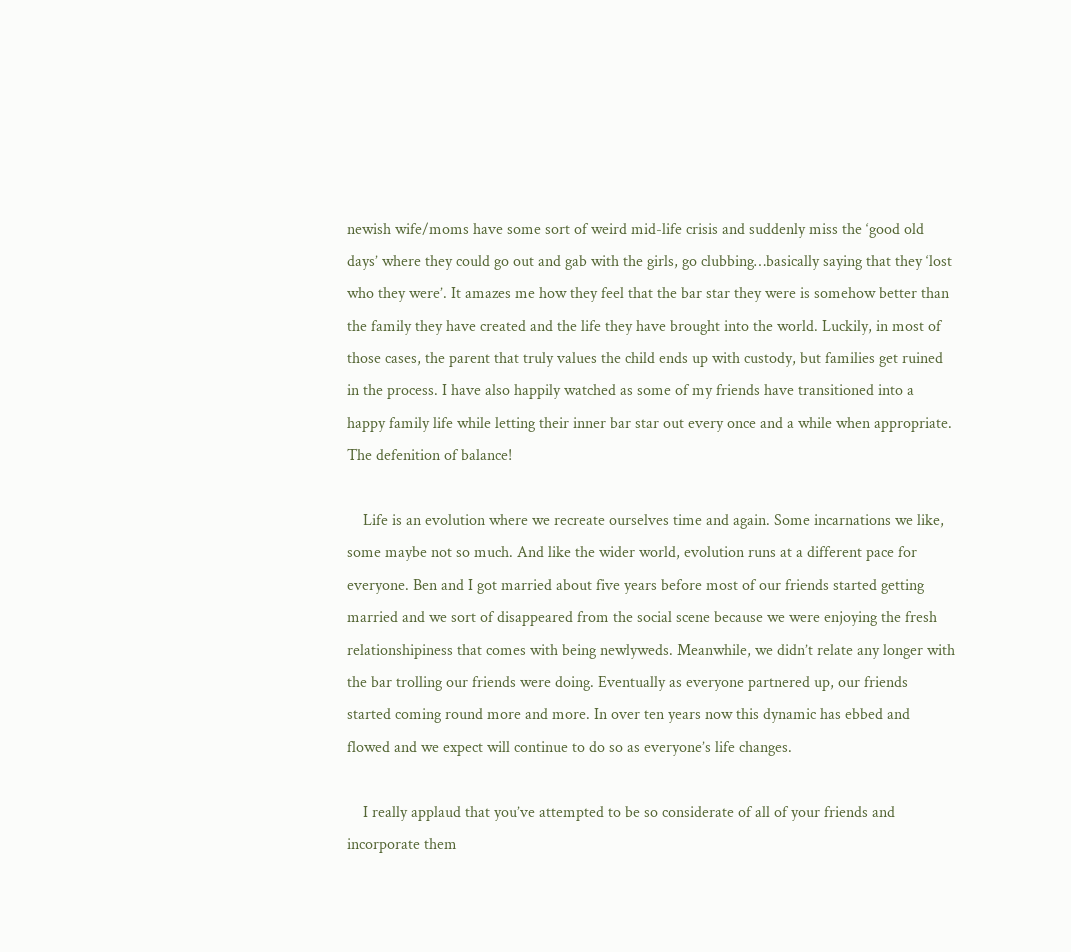newish wife/moms have some sort of weird mid-life crisis and suddenly miss the ‘good old days’ where they could go out and gab with the girls, go clubbing…basically saying that they ‘lost who they were’. It amazes me how they feel that the bar star they were is somehow better than the family they have created and the life they have brought into the world. Luckily, in most of those cases, the parent that truly values the child ends up with custody, but families get ruined in the process. I have also happily watched as some of my friends have transitioned into a happy family life while letting their inner bar star out every once and a while when appropriate. The defenition of balance!

    Life is an evolution where we recreate ourselves time and again. Some incarnations we like, some maybe not so much. And like the wider world, evolution runs at a different pace for everyone. Ben and I got married about five years before most of our friends started getting married and we sort of disappeared from the social scene because we were enjoying the fresh relationshipiness that comes with being newlyweds. Meanwhile, we didn’t relate any longer with the bar trolling our friends were doing. Eventually as everyone partnered up, our friends started coming round more and more. In over ten years now this dynamic has ebbed and flowed and we expect will continue to do so as everyone’s life changes.

    I really applaud that you’ve attempted to be so considerate of all of your friends and incorporate them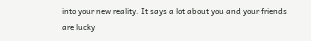into your new reality. It says a lot about you and your friends are lucky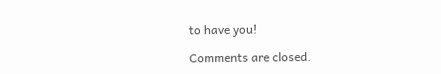to have you!

Comments are closed.